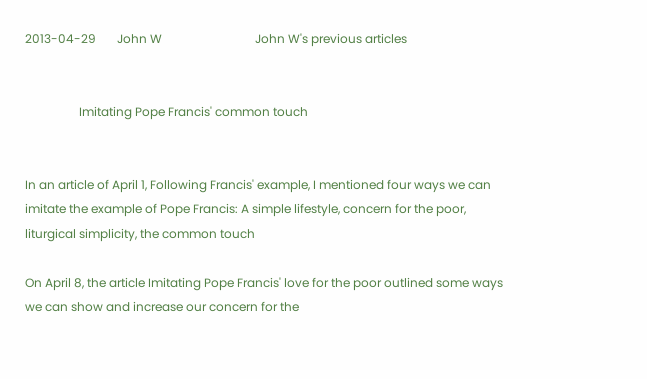2013-04-29       John W                               John W's previous articles


                  Imitating Pope Francis' common touch


In an article of April 1, Following Francis' example, I mentioned four ways we can imitate the example of Pope Francis: A simple lifestyle, concern for the poor, liturgical simplicity, the common touch

On April 8, the article Imitating Pope Francis' love for the poor outlined some ways we can show and increase our concern for the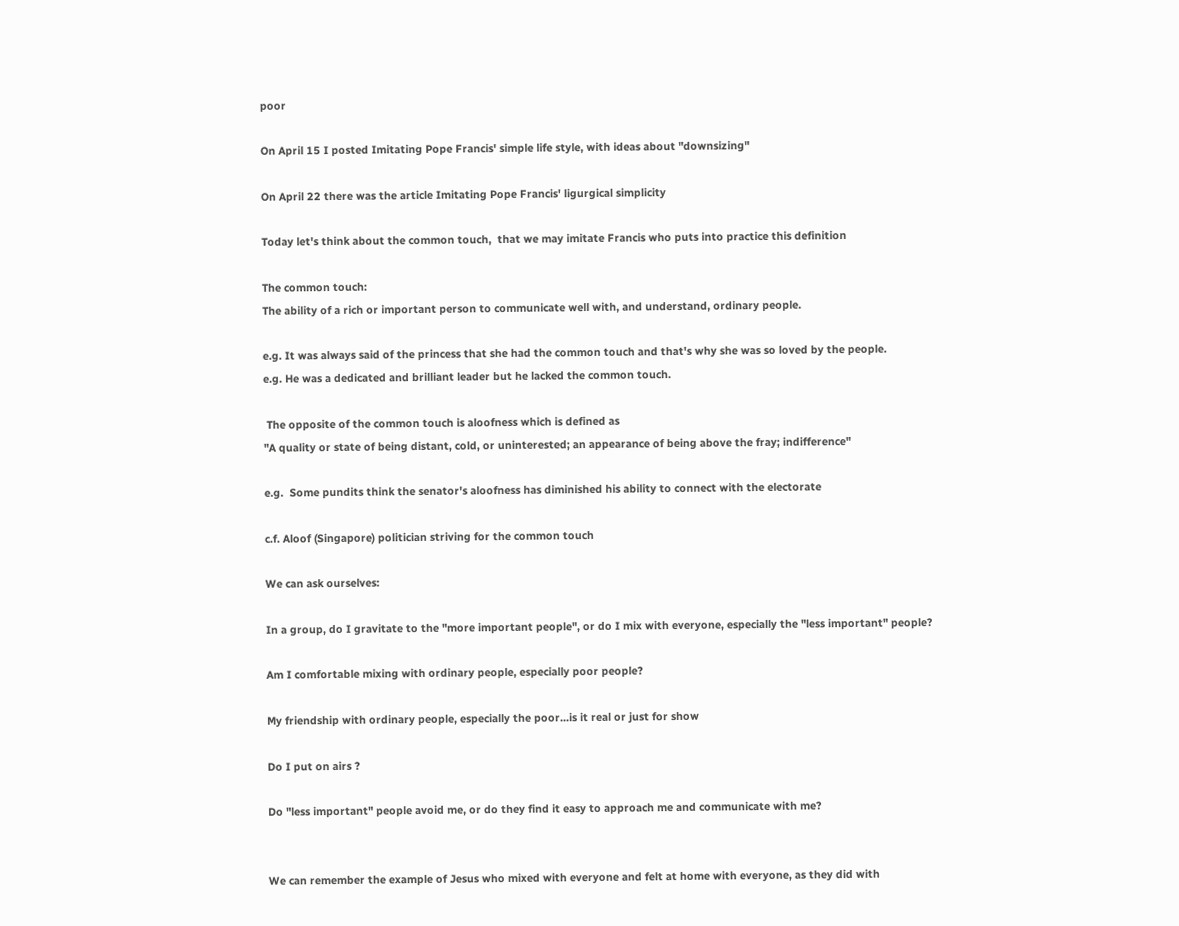poor

On April 15 I posted Imitating Pope Francis' simple life style, with ideas about "downsizing"

On April 22 there was the article Imitating Pope Francis' ligurgical simplicity

Today let's think about the common touch,  that we may imitate Francis who puts into practice this definition

The common touch:
The ability of a rich or important person to communicate well with, and understand, ordinary people.

e.g. It was always said of the princess that she had the common touch and that's why she was so loved by the people.
e.g. He was a dedicated and brilliant leader but he lacked the common touch.

 The opposite of the common touch is aloofness which is defined as
"A quality or state of being distant, cold, or uninterested; an appearance of being above the fray; indifference"

e.g.  Some pundits think the senator's aloofness has diminished his ability to connect with the electorate

c.f. Aloof (Singapore) politician striving for the common touch

We can ask ourselves:

In a group, do I gravitate to the "more important people", or do I mix with everyone, especially the "less important" people?

Am I comfortable mixing with ordinary people, especially poor people?

My friendship with ordinary people, especially the poor...is it real or just for show

Do I put on airs ?

Do "less important" people avoid me, or do they find it easy to approach me and communicate with me?


We can remember the example of Jesus who mixed with everyone and felt at home with everyone, as they did with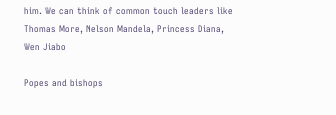him. We can think of common touch leaders like Thomas More, Nelson Mandela, Princess Diana, Wen Jiabo

Popes and bishops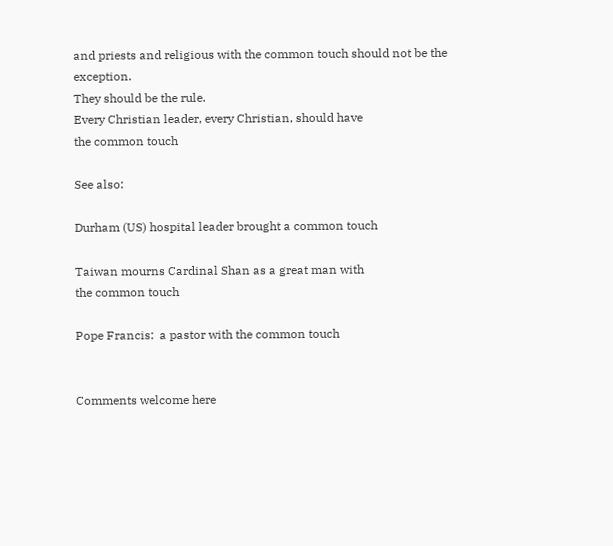and priests and religious with the common touch should not be the exception.
They should be the rule.
Every Christian leader, every Christian, should have
the common touch

See also:

Durham (US) hospital leader brought a common touch

Taiwan mourns Cardinal Shan as a great man with
the common touch

Pope Francis:  a pastor with the common touch


Comments welcome here